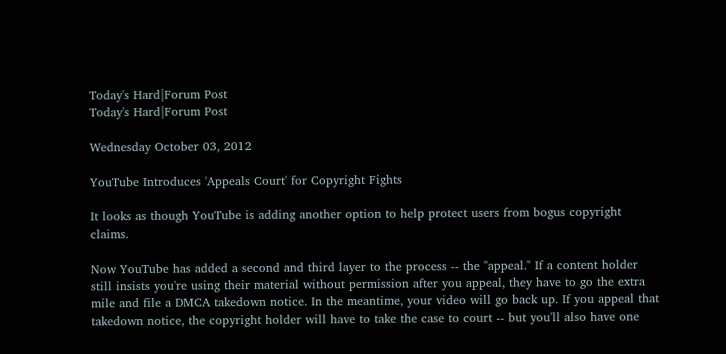Today's Hard|Forum Post
Today's Hard|Forum Post

Wednesday October 03, 2012

YouTube Introduces 'Appeals Court' for Copyright Fights

It looks as though YouTube is adding another option to help protect users from bogus copyright claims.

Now YouTube has added a second and third layer to the process -- the "appeal." If a content holder still insists you're using their material without permission after you appeal, they have to go the extra mile and file a DMCA takedown notice. In the meantime, your video will go back up. If you appeal that takedown notice, the copyright holder will have to take the case to court -- but you'll also have one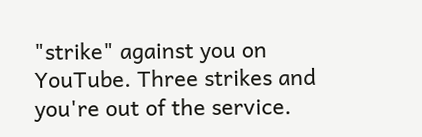"strike" against you on YouTube. Three strikes and you're out of the service.